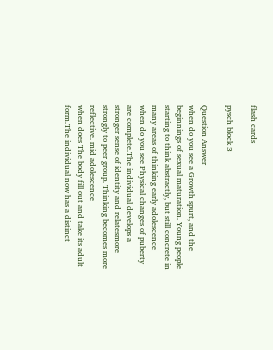flash cards

pysch block 3

Question Answer
when do you see a Growth spurt, and the beginnings of sexual maturation. Young people starting to think abstractly, but still concrete in many areas of thinking early adolescence
when do you see Physical changes of puberty are complete.The individual develops a stronger sense of identity and relatesmore strongly to peer group. Thinking becomes more reflective. mid adolescence
when does The body fill out and take its adult form.The individual now has a distinct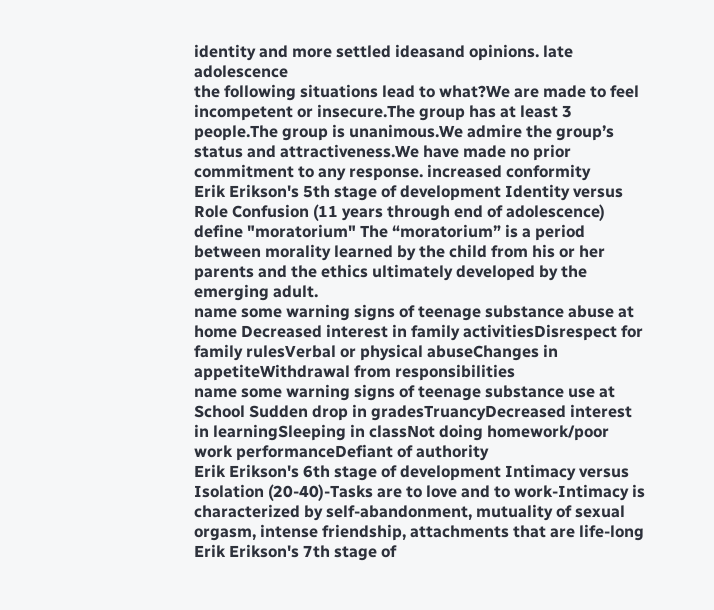identity and more settled ideasand opinions. late adolescence
the following situations lead to what?We are made to feel incompetent or insecure.The group has at least 3 people.The group is unanimous.We admire the group’s status and attractiveness.We have made no prior commitment to any response. increased conformity
Erik Erikson's 5th stage of development Identity versus Role Confusion (11 years through end of adolescence)
define "moratorium" The “moratorium” is a period between morality learned by the child from his or her parents and the ethics ultimately developed by the emerging adult.
name some warning signs of teenage substance abuse at home Decreased interest in family activitiesDisrespect for family rulesVerbal or physical abuseChanges in appetiteWithdrawal from responsibilities
name some warning signs of teenage substance use at School Sudden drop in gradesTruancyDecreased interest in learningSleeping in classNot doing homework/poor work performanceDefiant of authority
Erik Erikson's 6th stage of development Intimacy versus Isolation (20-40)-Tasks are to love and to work-Intimacy is characterized by self-abandonment, mutuality of sexual orgasm, intense friendship, attachments that are life-long
Erik Erikson's 7th stage of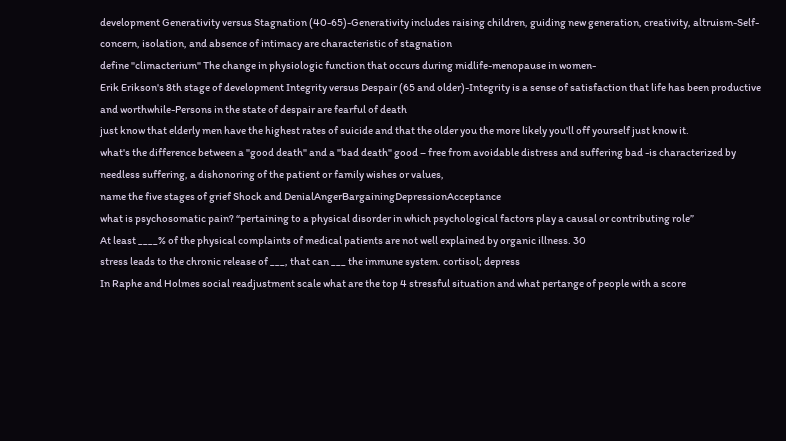development Generativity versus Stagnation (40-65)-Generativity includes raising children, guiding new generation, creativity, altruism-Self-concern, isolation, and absence of intimacy are characteristic of stagnation
define "climacterium" The change in physiologic function that occurs during midlife-menopause in women-
Erik Erikson's 8th stage of development Integrity versus Despair (65 and older)-Integrity is a sense of satisfaction that life has been productive and worthwhile-Persons in the state of despair are fearful of death
just know that elderly men have the highest rates of suicide and that the older you the more likely you'll off yourself just know it.
what's the difference between a "good death" and a "bad death" good – free from avoidable distress and suffering bad -is characterized by needless suffering, a dishonoring of the patient or family wishes or values,
name the five stages of grief Shock and DenialAngerBargainingDepressionAcceptance
what is psychosomatic pain? “pertaining to a physical disorder in which psychological factors play a causal or contributing role”
At least ____% of the physical complaints of medical patients are not well explained by organic illness. 30
stress leads to the chronic release of ___, that can ___ the immune system. cortisol; depress
In Raphe and Holmes social readjustment scale what are the top 4 stressful situation and what pertange of people with a score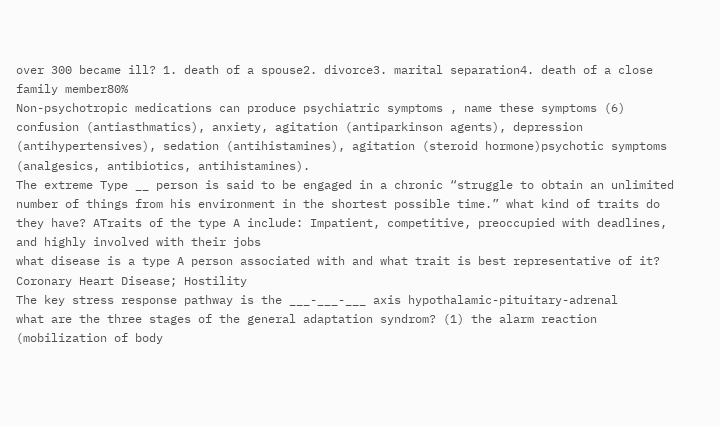over 300 became ill? 1. death of a spouse2. divorce3. marital separation4. death of a close family member80%
Non-psychotropic medications can produce psychiatric symptoms , name these symptoms (6) confusion (antiasthmatics), anxiety, agitation (antiparkinson agents), depression (antihypertensives), sedation (antihistamines), agitation (steroid hormone)psychotic symptoms (analgesics, antibiotics, antihistamines).
The extreme Type __ person is said to be engaged in a chronic “struggle to obtain an unlimited number of things from his environment in the shortest possible time.” what kind of traits do they have? ATraits of the type A include: Impatient, competitive, preoccupied with deadlines, and highly involved with their jobs
what disease is a type A person associated with and what trait is best representative of it? Coronary Heart Disease; Hostility
The key stress response pathway is the ___-___-___ axis hypothalamic-pituitary-adrenal
what are the three stages of the general adaptation syndrom? (1) the alarm reaction (mobilization of body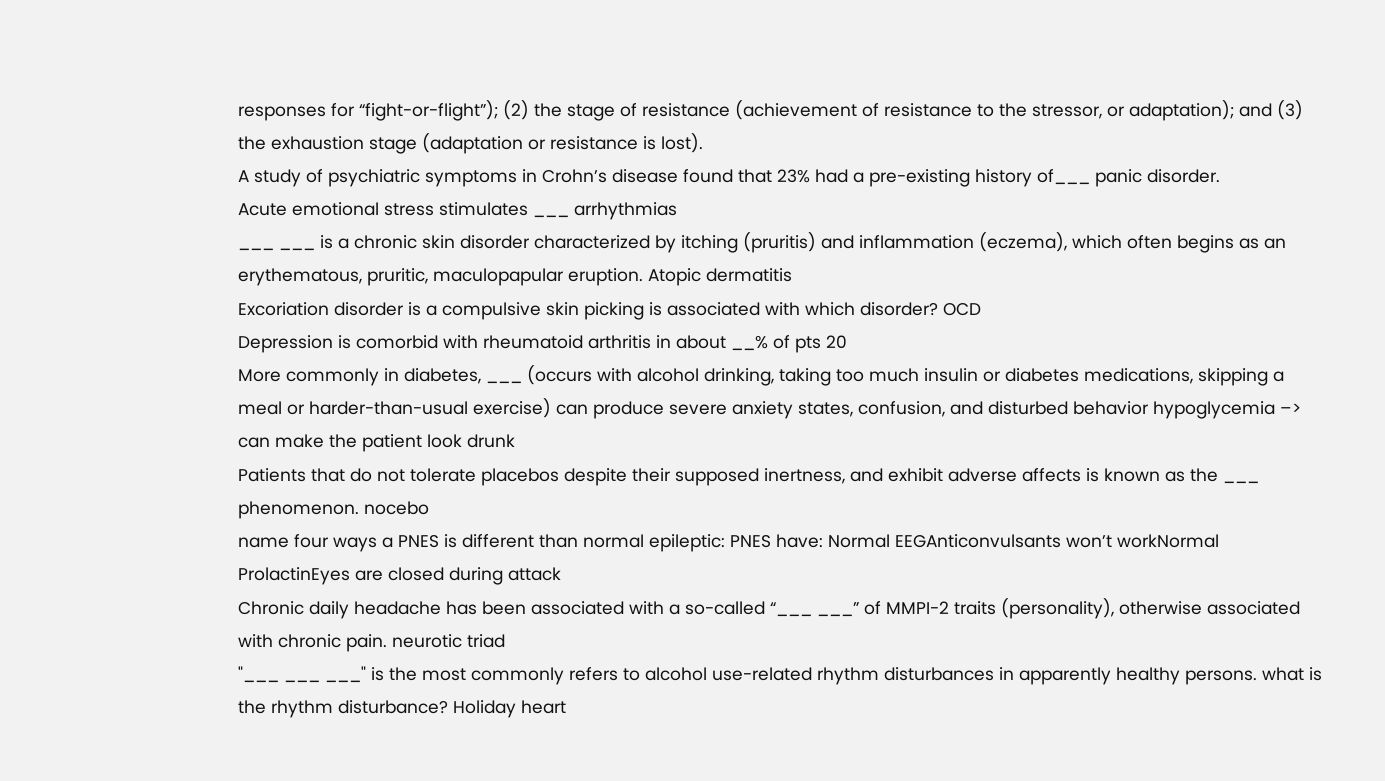responses for “fight-or-flight”); (2) the stage of resistance (achievement of resistance to the stressor, or adaptation); and (3) the exhaustion stage (adaptation or resistance is lost).
A study of psychiatric symptoms in Crohn’s disease found that 23% had a pre-existing history of___ panic disorder.
Acute emotional stress stimulates ___ arrhythmias
___ ___ is a chronic skin disorder characterized by itching (pruritis) and inflammation (eczema), which often begins as an erythematous, pruritic, maculopapular eruption. Atopic dermatitis
Excoriation disorder is a compulsive skin picking is associated with which disorder? OCD
Depression is comorbid with rheumatoid arthritis in about __% of pts 20
More commonly in diabetes, ___ (occurs with alcohol drinking, taking too much insulin or diabetes medications, skipping a meal or harder-than-usual exercise) can produce severe anxiety states, confusion, and disturbed behavior hypoglycemia –> can make the patient look drunk
Patients that do not tolerate placebos despite their supposed inertness, and exhibit adverse affects is known as the ___ phenomenon. nocebo
name four ways a PNES is different than normal epileptic: PNES have: Normal EEGAnticonvulsants won’t workNormal ProlactinEyes are closed during attack
Chronic daily headache has been associated with a so-called “___ ___” of MMPI-2 traits (personality), otherwise associated with chronic pain. neurotic triad
"___ ___ ___" is the most commonly refers to alcohol use-related rhythm disturbances in apparently healthy persons. what is the rhythm disturbance? Holiday heart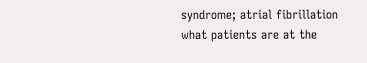syndrome; atrial fibrillation
what patients are at the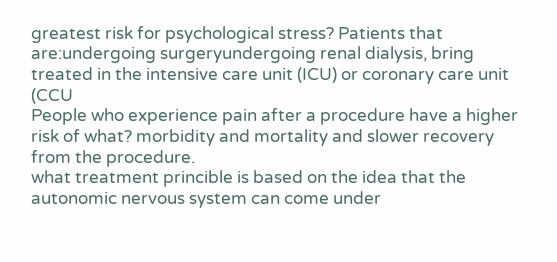greatest risk for psychological stress? Patients that are:undergoing surgeryundergoing renal dialysis, bring treated in the intensive care unit (ICU) or coronary care unit (CCU
People who experience pain after a procedure have a higher risk of what? morbidity and mortality and slower recovery from the procedure.
what treatment princible is based on the idea that the autonomic nervous system can come under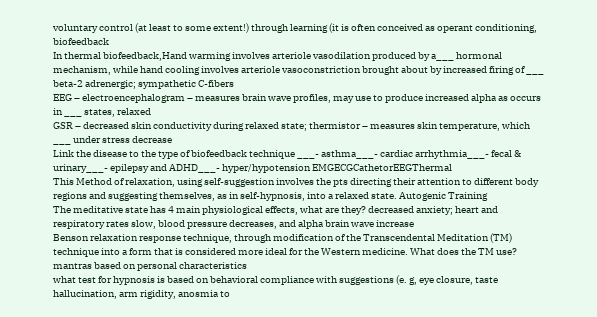voluntary control (at least to some extent!) through learning (it is often conceived as operant conditioning, biofeedback
In thermal biofeedback,Hand warming involves arteriole vasodilation produced by a___ hormonal mechanism, while hand cooling involves arteriole vasoconstriction brought about by increased firing of ___ beta-2 adrenergic; sympathetic C-fibers
EEG – electroencephalogram – measures brain wave profiles, may use to produce increased alpha as occurs in ___ states, relaxed
GSR – decreased skin conductivity during relaxed state; thermistor – measures skin temperature, which ___ under stress decrease
Link the disease to the type of biofeedback technique ___- asthma___- cardiac arrhythmia___- fecal & urinary___- epilepsy and ADHD___- hyper/hypotension EMGECGCathetorEEGThermal
This Method of relaxation, using self-suggestion involves the pts directing their attention to different body regions and suggesting themselves, as in self-hypnosis, into a relaxed state. Autogenic Training
The meditative state has 4 main physiological effects, what are they? decreased anxiety; heart and respiratory rates slow, blood pressure decreases, and alpha brain wave increase
Benson relaxation response technique, through modification of the Transcendental Meditation (TM) technique into a form that is considered more ideal for the Western medicine. What does the TM use? mantras based on personal characteristics
what test for hypnosis is based on behavioral compliance with suggestions (e. g, eye closure, taste hallucination, arm rigidity, anosmia to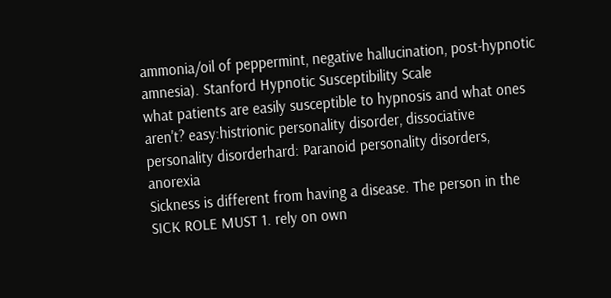ammonia/oil of peppermint, negative hallucination, post-hypnotic amnesia). Stanford Hypnotic Susceptibility Scale
what patients are easily susceptible to hypnosis and what ones aren't? easy:histrionic personality disorder, dissociative personality disorderhard: Paranoid personality disorders, anorexia
Sickness is different from having a disease. The person in the SICK ROLE MUST 1. rely on own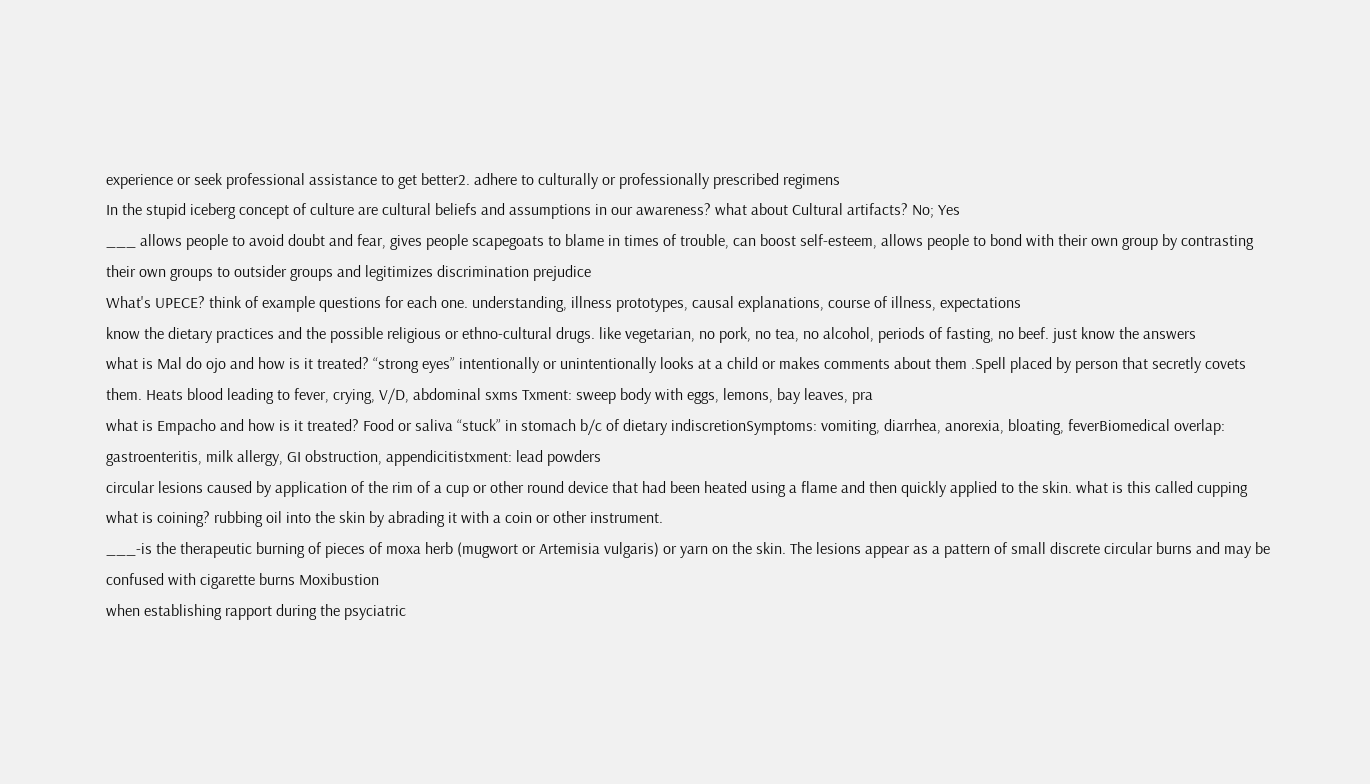experience or seek professional assistance to get better2. adhere to culturally or professionally prescribed regimens
In the stupid iceberg concept of culture are cultural beliefs and assumptions in our awareness? what about Cultural artifacts? No; Yes
___ allows people to avoid doubt and fear, gives people scapegoats to blame in times of trouble, can boost self-esteem, allows people to bond with their own group by contrasting their own groups to outsider groups and legitimizes discrimination prejudice
What's UPECE? think of example questions for each one. understanding, illness prototypes, causal explanations, course of illness, expectations
know the dietary practices and the possible religious or ethno-cultural drugs. like vegetarian, no pork, no tea, no alcohol, periods of fasting, no beef. just know the answers
what is Mal do ojo and how is it treated? “strong eyes” intentionally or unintentionally looks at a child or makes comments about them .Spell placed by person that secretly covets them. Heats blood leading to fever, crying, V/D, abdominal sxms Txment: sweep body with eggs, lemons, bay leaves, pra
what is Empacho and how is it treated? Food or saliva “stuck” in stomach b/c of dietary indiscretionSymptoms: vomiting, diarrhea, anorexia, bloating, feverBiomedical overlap: gastroenteritis, milk allergy, GI obstruction, appendicitistxment: lead powders
circular lesions caused by application of the rim of a cup or other round device that had been heated using a flame and then quickly applied to the skin. what is this called cupping
what is coining? rubbing oil into the skin by abrading it with a coin or other instrument.
___-is the therapeutic burning of pieces of moxa herb (mugwort or Artemisia vulgaris) or yarn on the skin. The lesions appear as a pattern of small discrete circular burns and may be confused with cigarette burns Moxibustion
when establishing rapport during the psyciatric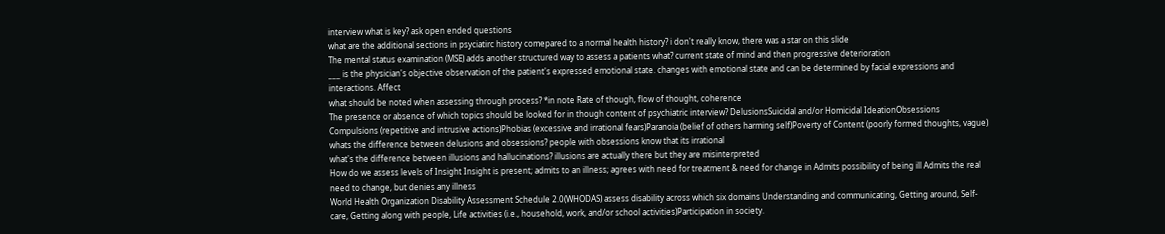interview what is key? ask open ended questions
what are the additional sections in psyciatirc history comepared to a normal health history? i don't really know, there was a star on this slide
The mental status examination (MSE) adds another structured way to assess a patients what? current state of mind and then progressive deterioration
___ is the physician's objective observation of the patient's expressed emotional state. changes with emotional state and can be determined by facial expressions and interactions. Affect
what should be noted when assessing through process? *in note Rate of though, flow of thought, coherence
The presence or absence of which topics should be looked for in though content of psychiatric interview? DelusionsSuicidal and/or Homicidal IdeationObsessions Compulsions (repetitive and intrusive actions)Phobias (excessive and irrational fears)Paranoia (belief of others harming self)Poverty of Content (poorly formed thoughts, vague)
whats the difference between delusions and obsessions? people with obsessions know that its irrational
what's the difference between illusions and hallucinations? illusions are actually there but they are misinterpreted
How do we assess levels of Insight Insight is present; admits to an illness; agrees with need for treatment & need for change in Admits possibility of being ill Admits the real need to change, but denies any illness
World Health Organization Disability Assessment Schedule 2.0(WHODAS) assess disability across which six domains Understanding and communicating, Getting around, Self-care, Getting along with people, Life activities (i.e., household, work, and/or school activities)Participation in society.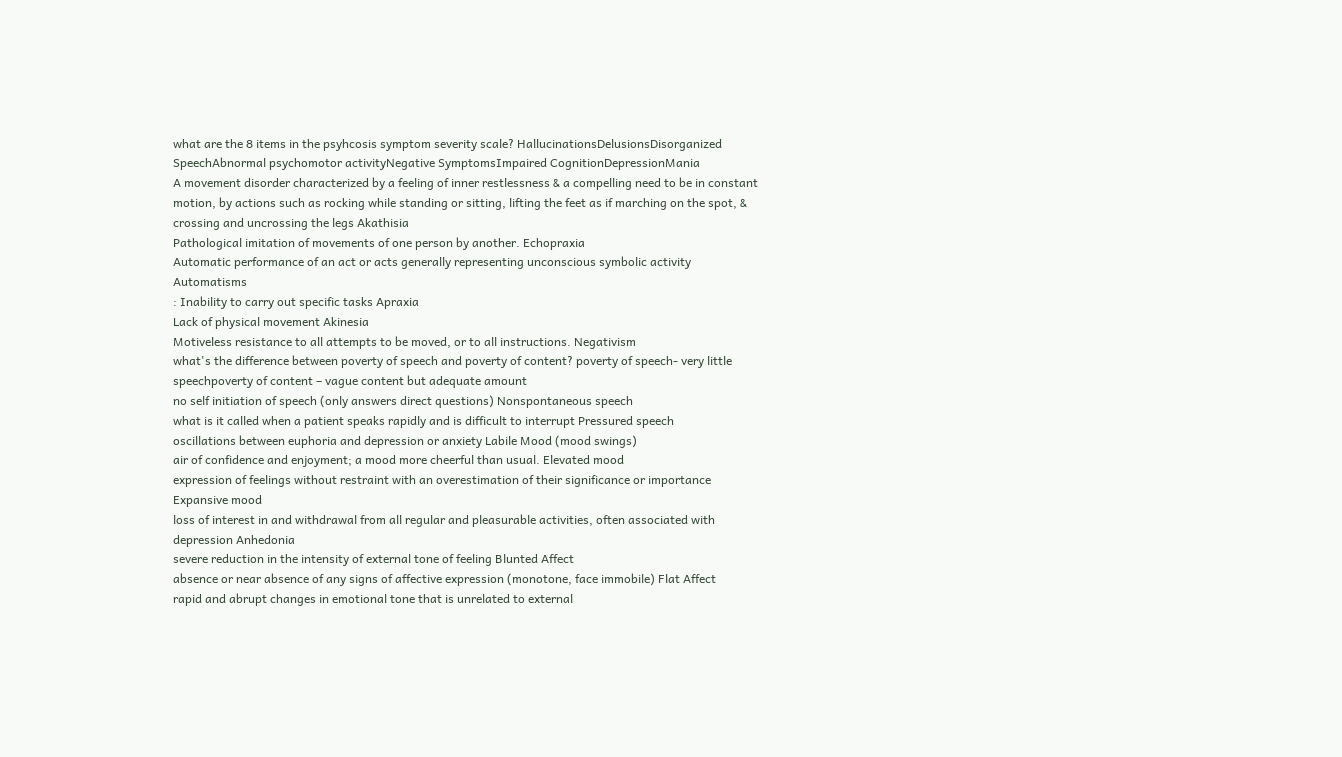what are the 8 items in the psyhcosis symptom severity scale? HallucinationsDelusionsDisorganized SpeechAbnormal psychomotor activityNegative SymptomsImpaired CognitionDepressionMania
A movement disorder characterized by a feeling of inner restlessness & a compelling need to be in constant motion, by actions such as rocking while standing or sitting, lifting the feet as if marching on the spot, & crossing and uncrossing the legs Akathisia
Pathological imitation of movements of one person by another. Echopraxia
Automatic performance of an act or acts generally representing unconscious symbolic activity Automatisms
: Inability to carry out specific tasks Apraxia
Lack of physical movement Akinesia
Motiveless resistance to all attempts to be moved, or to all instructions. Negativism
what's the difference between poverty of speech and poverty of content? poverty of speech- very little speechpoverty of content – vague content but adequate amount
no self initiation of speech (only answers direct questions) Nonspontaneous speech
what is it called when a patient speaks rapidly and is difficult to interrupt Pressured speech
oscillations between euphoria and depression or anxiety Labile Mood (mood swings)
air of confidence and enjoyment; a mood more cheerful than usual. Elevated mood
expression of feelings without restraint with an overestimation of their significance or importance Expansive mood
loss of interest in and withdrawal from all regular and pleasurable activities, often associated with depression Anhedonia
severe reduction in the intensity of external tone of feeling Blunted Affect
absence or near absence of any signs of affective expression (monotone, face immobile) Flat Affect
rapid and abrupt changes in emotional tone that is unrelated to external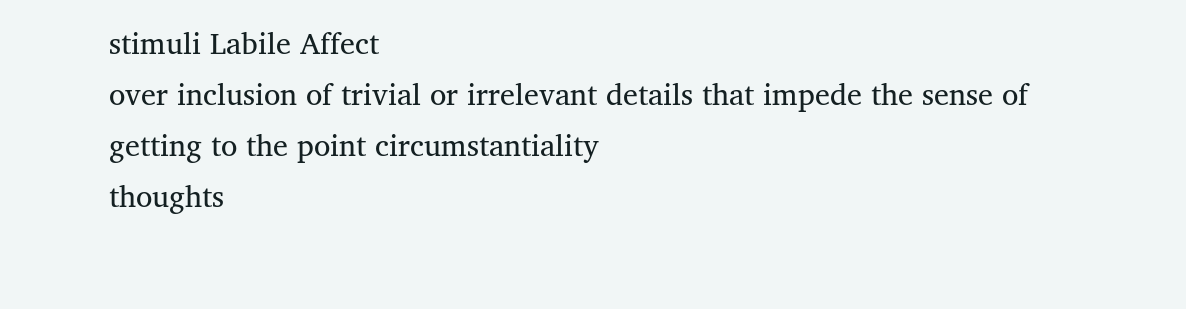stimuli Labile Affect
over inclusion of trivial or irrelevant details that impede the sense of getting to the point circumstantiality
thoughts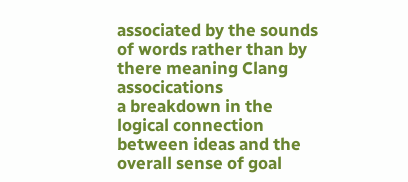associated by the sounds of words rather than by there meaning Clang assocications
a breakdown in the logical connection between ideas and the overall sense of goal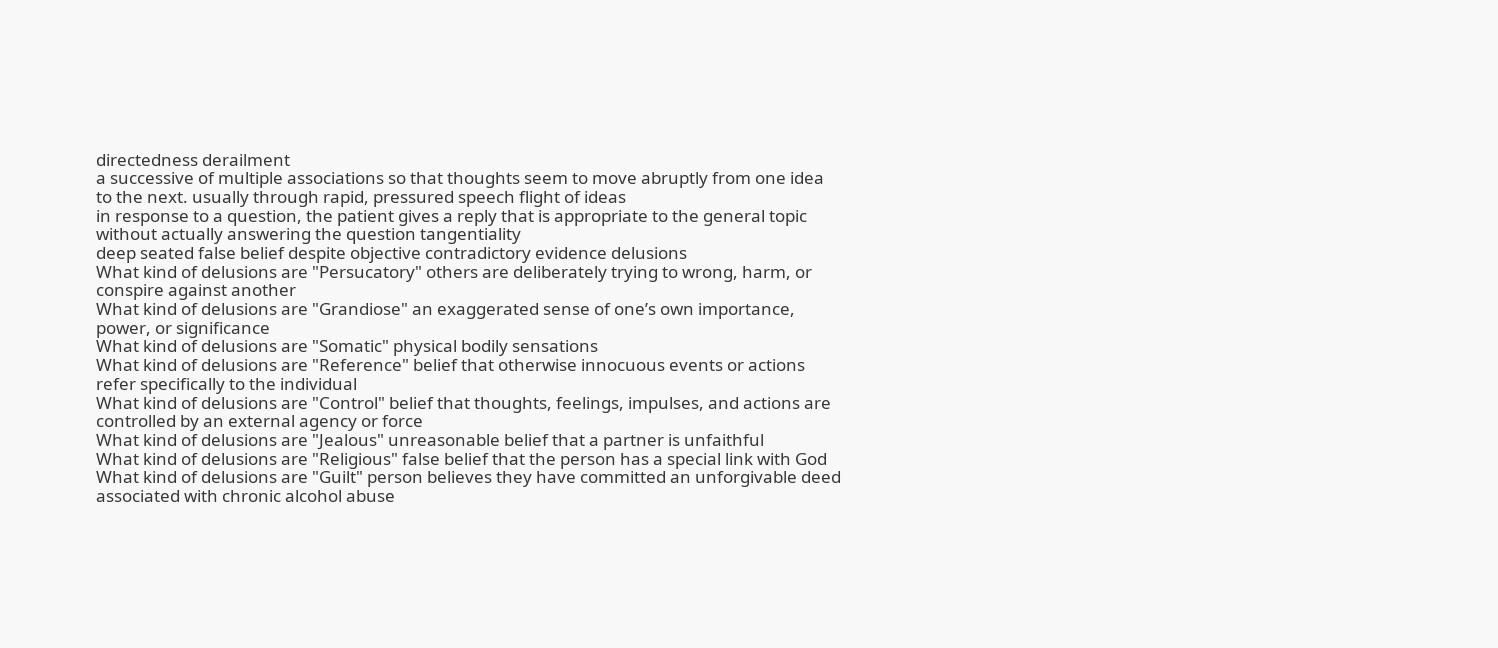directedness derailment
a successive of multiple associations so that thoughts seem to move abruptly from one idea to the next. usually through rapid, pressured speech flight of ideas
in response to a question, the patient gives a reply that is appropriate to the general topic without actually answering the question tangentiality
deep seated false belief despite objective contradictory evidence delusions
What kind of delusions are "Persucatory" others are deliberately trying to wrong, harm, or conspire against another
What kind of delusions are "Grandiose" an exaggerated sense of one’s own importance, power, or significance
What kind of delusions are "Somatic" physical bodily sensations
What kind of delusions are "Reference" belief that otherwise innocuous events or actions refer specifically to the individual
What kind of delusions are "Control" belief that thoughts, feelings, impulses, and actions are controlled by an external agency or force
What kind of delusions are "Jealous" unreasonable belief that a partner is unfaithful
What kind of delusions are "Religious" false belief that the person has a special link with God
What kind of delusions are "Guilt" person believes they have committed an unforgivable deed
associated with chronic alcohol abuse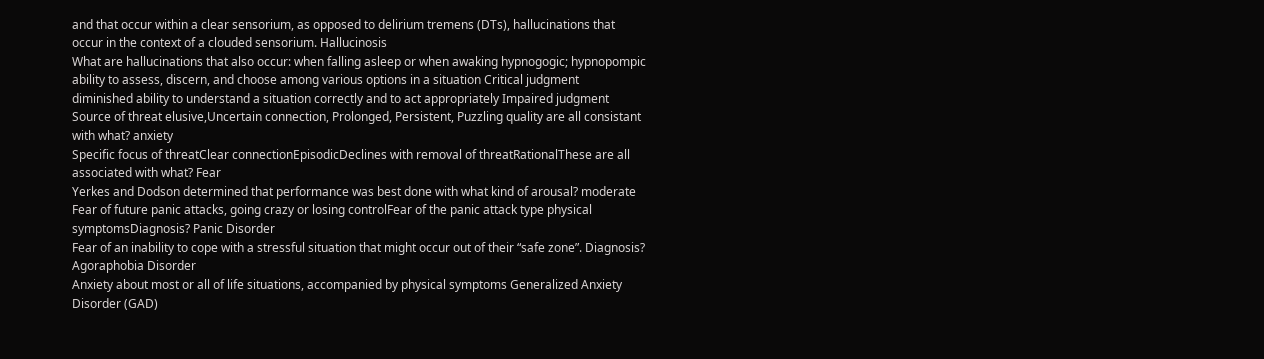and that occur within a clear sensorium, as opposed to delirium tremens (DTs), hallucinations that occur in the context of a clouded sensorium. Hallucinosis
What are hallucinations that also occur: when falling asleep or when awaking hypnogogic; hypnopompic
ability to assess, discern, and choose among various options in a situation Critical judgment
diminished ability to understand a situation correctly and to act appropriately Impaired judgment
Source of threat elusive,Uncertain connection, Prolonged, Persistent, Puzzling quality are all consistant with what? anxiety
Specific focus of threatClear connectionEpisodicDeclines with removal of threatRationalThese are all associated with what? Fear
Yerkes and Dodson determined that performance was best done with what kind of arousal? moderate
Fear of future panic attacks, going crazy or losing controlFear of the panic attack type physical symptomsDiagnosis? Panic Disorder
Fear of an inability to cope with a stressful situation that might occur out of their “safe zone”. Diagnosis? Agoraphobia Disorder
Anxiety about most or all of life situations, accompanied by physical symptoms Generalized Anxiety Disorder (GAD)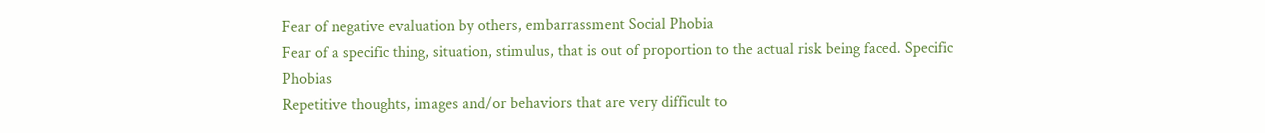Fear of negative evaluation by others, embarrassment Social Phobia
Fear of a specific thing, situation, stimulus, that is out of proportion to the actual risk being faced. Specific Phobias
Repetitive thoughts, images and/or behaviors that are very difficult to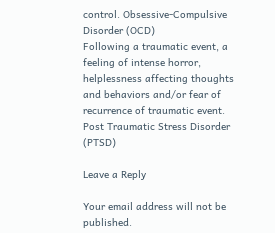control. Obsessive-Compulsive Disorder (OCD)
Following a traumatic event, a feeling of intense horror, helplessness affecting thoughts and behaviors and/or fear of recurrence of traumatic event. Post Traumatic Stress Disorder (PTSD)

Leave a Reply

Your email address will not be published.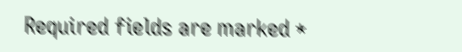Required fields are marked *